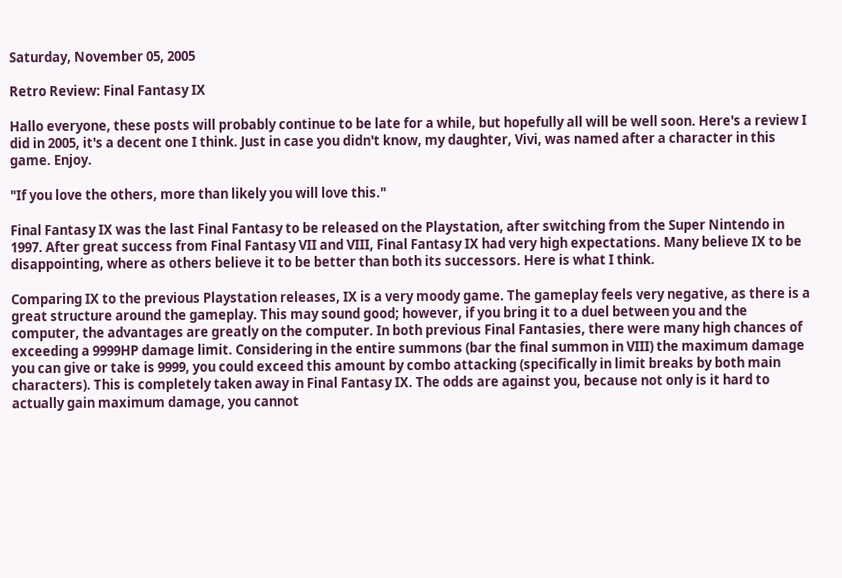Saturday, November 05, 2005

Retro Review: Final Fantasy IX

Hallo everyone, these posts will probably continue to be late for a while, but hopefully all will be well soon. Here's a review I did in 2005, it's a decent one I think. Just in case you didn't know, my daughter, Vivi, was named after a character in this game. Enjoy.

"If you love the others, more than likely you will love this."

Final Fantasy IX was the last Final Fantasy to be released on the Playstation, after switching from the Super Nintendo in 1997. After great success from Final Fantasy VII and VIII, Final Fantasy IX had very high expectations. Many believe IX to be disappointing, where as others believe it to be better than both its successors. Here is what I think.

Comparing IX to the previous Playstation releases, IX is a very moody game. The gameplay feels very negative, as there is a great structure around the gameplay. This may sound good; however, if you bring it to a duel between you and the computer, the advantages are greatly on the computer. In both previous Final Fantasies, there were many high chances of exceeding a 9999HP damage limit. Considering in the entire summons (bar the final summon in VIII) the maximum damage you can give or take is 9999, you could exceed this amount by combo attacking (specifically in limit breaks by both main characters). This is completely taken away in Final Fantasy IX. The odds are against you, because not only is it hard to actually gain maximum damage, you cannot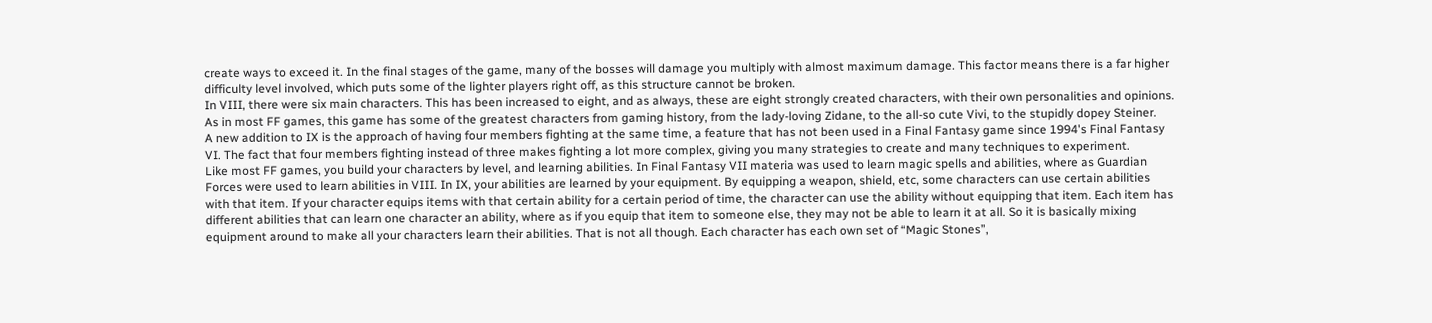create ways to exceed it. In the final stages of the game, many of the bosses will damage you multiply with almost maximum damage. This factor means there is a far higher difficulty level involved, which puts some of the lighter players right off, as this structure cannot be broken.
In VIII, there were six main characters. This has been increased to eight, and as always, these are eight strongly created characters, with their own personalities and opinions. As in most FF games, this game has some of the greatest characters from gaming history, from the lady-loving Zidane, to the all-so cute Vivi, to the stupidly dopey Steiner.
A new addition to IX is the approach of having four members fighting at the same time, a feature that has not been used in a Final Fantasy game since 1994's Final Fantasy VI. The fact that four members fighting instead of three makes fighting a lot more complex, giving you many strategies to create and many techniques to experiment.
Like most FF games, you build your characters by level, and learning abilities. In Final Fantasy VII materia was used to learn magic spells and abilities, where as Guardian Forces were used to learn abilities in VIII. In IX, your abilities are learned by your equipment. By equipping a weapon, shield, etc, some characters can use certain abilities with that item. If your character equips items with that certain ability for a certain period of time, the character can use the ability without equipping that item. Each item has different abilities that can learn one character an ability, where as if you equip that item to someone else, they may not be able to learn it at all. So it is basically mixing equipment around to make all your characters learn their abilities. That is not all though. Each character has each own set of “Magic Stones”,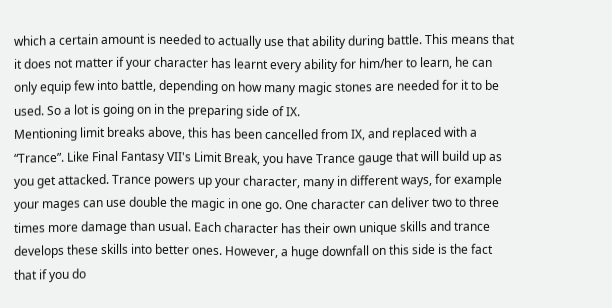which a certain amount is needed to actually use that ability during battle. This means that it does not matter if your character has learnt every ability for him/her to learn, he can only equip few into battle, depending on how many magic stones are needed for it to be used. So a lot is going on in the preparing side of IX.
Mentioning limit breaks above, this has been cancelled from IX, and replaced with a “Trance”. Like Final Fantasy VII's Limit Break, you have Trance gauge that will build up as you get attacked. Trance powers up your character, many in different ways, for example your mages can use double the magic in one go. One character can deliver two to three times more damage than usual. Each character has their own unique skills and trance develops these skills into better ones. However, a huge downfall on this side is the fact that if you do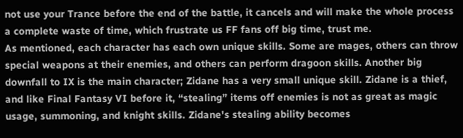not use your Trance before the end of the battle, it cancels and will make the whole process a complete waste of time, which frustrate us FF fans off big time, trust me.
As mentioned, each character has each own unique skills. Some are mages, others can throw special weapons at their enemies, and others can perform dragoon skills. Another big downfall to IX is the main character; Zidane has a very small unique skill. Zidane is a thief, and like Final Fantasy VI before it, “stealing” items off enemies is not as great as magic usage, summoning, and knight skills. Zidane's stealing ability becomes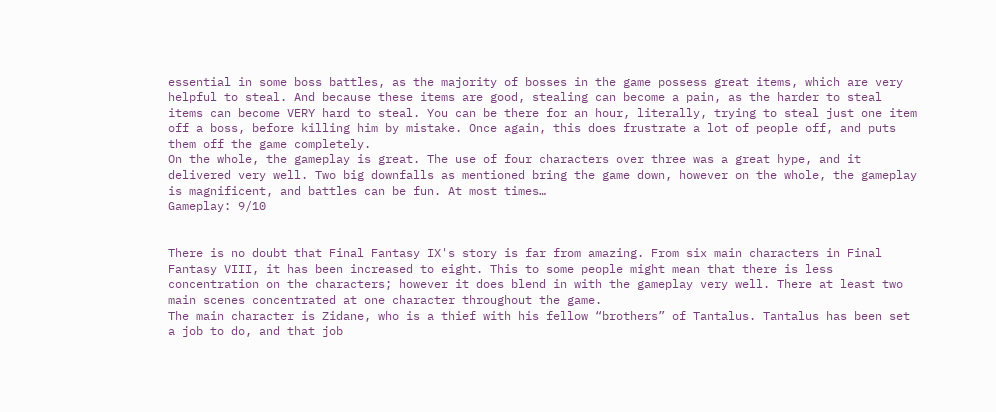essential in some boss battles, as the majority of bosses in the game possess great items, which are very helpful to steal. And because these items are good, stealing can become a pain, as the harder to steal items can become VERY hard to steal. You can be there for an hour, literally, trying to steal just one item off a boss, before killing him by mistake. Once again, this does frustrate a lot of people off, and puts them off the game completely.
On the whole, the gameplay is great. The use of four characters over three was a great hype, and it delivered very well. Two big downfalls as mentioned bring the game down, however on the whole, the gameplay is magnificent, and battles can be fun. At most times…
Gameplay: 9/10


There is no doubt that Final Fantasy IX's story is far from amazing. From six main characters in Final Fantasy VIII, it has been increased to eight. This to some people might mean that there is less concentration on the characters; however it does blend in with the gameplay very well. There at least two main scenes concentrated at one character throughout the game.
The main character is Zidane, who is a thief with his fellow “brothers” of Tantalus. Tantalus has been set a job to do, and that job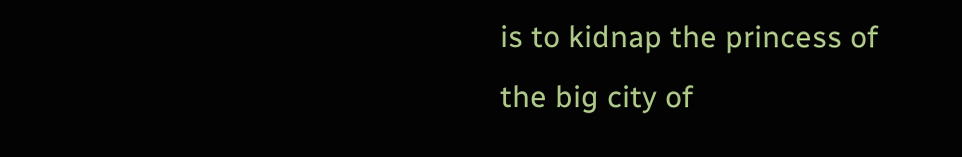is to kidnap the princess of the big city of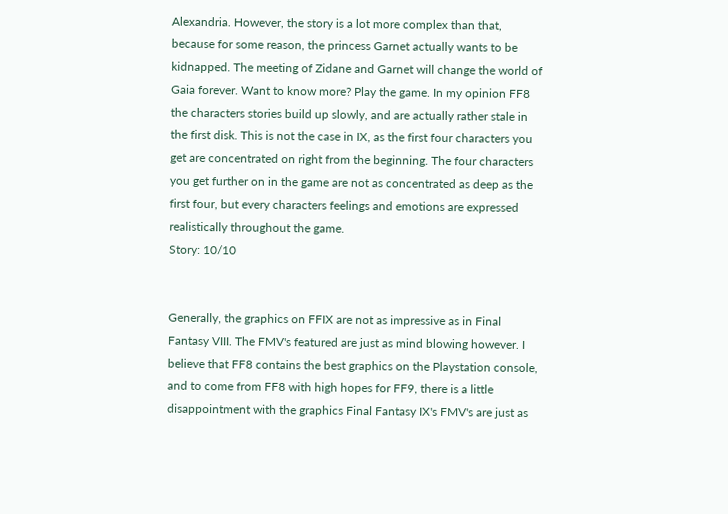Alexandria. However, the story is a lot more complex than that, because for some reason, the princess Garnet actually wants to be kidnapped. The meeting of Zidane and Garnet will change the world of Gaia forever. Want to know more? Play the game. In my opinion FF8 the characters stories build up slowly, and are actually rather stale in the first disk. This is not the case in IX, as the first four characters you get are concentrated on right from the beginning. The four characters you get further on in the game are not as concentrated as deep as the first four, but every characters feelings and emotions are expressed realistically throughout the game.
Story: 10/10


Generally, the graphics on FFIX are not as impressive as in Final Fantasy VIII. The FMV's featured are just as mind blowing however. I believe that FF8 contains the best graphics on the Playstation console, and to come from FF8 with high hopes for FF9, there is a little disappointment with the graphics Final Fantasy IX's FMV's are just as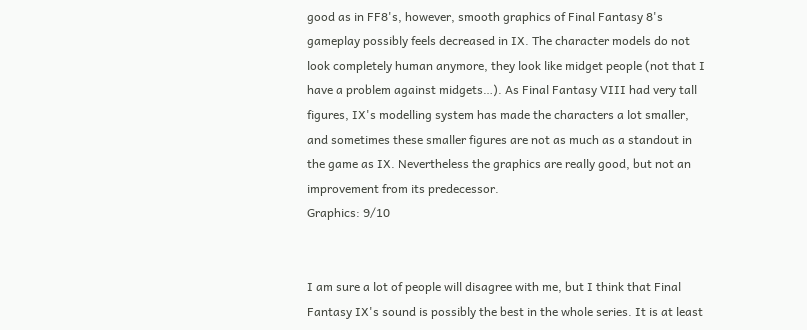good as in FF8's, however, smooth graphics of Final Fantasy 8's gameplay possibly feels decreased in IX. The character models do not look completely human anymore, they look like midget people (not that I have a problem against midgets…). As Final Fantasy VIII had very tall figures, IX's modelling system has made the characters a lot smaller, and sometimes these smaller figures are not as much as a standout in the game as IX. Nevertheless the graphics are really good, but not an improvement from its predecessor.
Graphics: 9/10


I am sure a lot of people will disagree with me, but I think that Final Fantasy IX's sound is possibly the best in the whole series. It is at least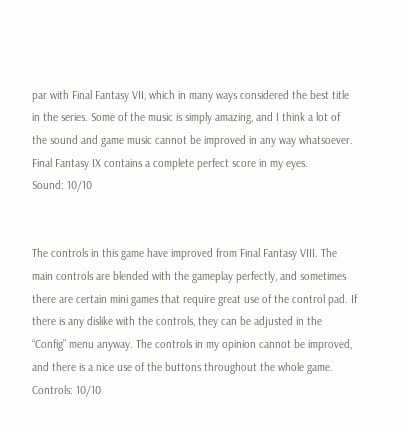par with Final Fantasy VII, which in many ways considered the best title in the series. Some of the music is simply amazing, and I think a lot of the sound and game music cannot be improved in any way whatsoever. Final Fantasy IX contains a complete perfect score in my eyes.
Sound: 10/10


The controls in this game have improved from Final Fantasy VIII. The main controls are blended with the gameplay perfectly, and sometimes there are certain mini games that require great use of the control pad. If there is any dislike with the controls, they can be adjusted in the “Config” menu anyway. The controls in my opinion cannot be improved, and there is a nice use of the buttons throughout the whole game.
Controls: 10/10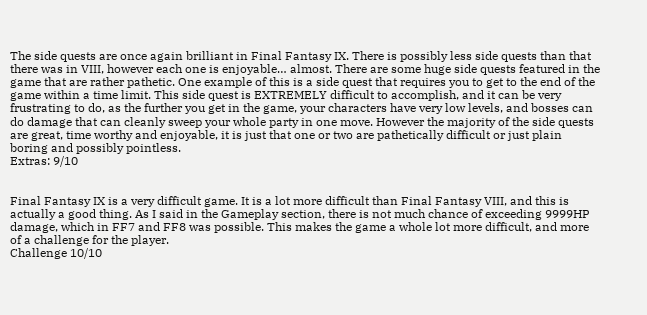The side quests are once again brilliant in Final Fantasy IX. There is possibly less side quests than that there was in VIII, however each one is enjoyable… almost. There are some huge side quests featured in the game that are rather pathetic. One example of this is a side quest that requires you to get to the end of the game within a time limit. This side quest is EXTREMELY difficult to accomplish, and it can be very frustrating to do, as the further you get in the game, your characters have very low levels, and bosses can do damage that can cleanly sweep your whole party in one move. However the majority of the side quests are great, time worthy and enjoyable, it is just that one or two are pathetically difficult or just plain boring and possibly pointless.
Extras: 9/10


Final Fantasy IX is a very difficult game. It is a lot more difficult than Final Fantasy VIII, and this is actually a good thing. As I said in the Gameplay section, there is not much chance of exceeding 9999HP damage, which in FF7 and FF8 was possible. This makes the game a whole lot more difficult, and more of a challenge for the player.
Challenge 10/10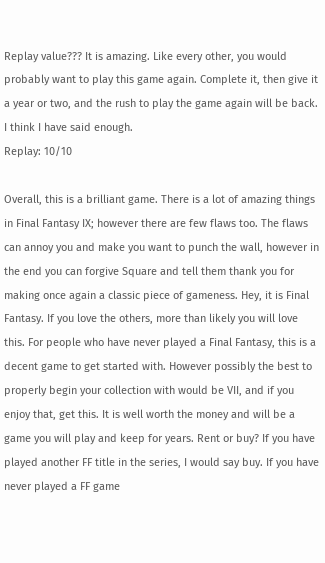Replay value??? It is amazing. Like every other, you would probably want to play this game again. Complete it, then give it a year or two, and the rush to play the game again will be back. I think I have said enough.
Replay: 10/10

Overall, this is a brilliant game. There is a lot of amazing things in Final Fantasy IX; however there are few flaws too. The flaws can annoy you and make you want to punch the wall, however in the end you can forgive Square and tell them thank you for making once again a classic piece of gameness. Hey, it is Final Fantasy. If you love the others, more than likely you will love this. For people who have never played a Final Fantasy, this is a decent game to get started with. However possibly the best to properly begin your collection with would be VII, and if you enjoy that, get this. It is well worth the money and will be a game you will play and keep for years. Rent or buy? If you have played another FF title in the series, I would say buy. If you have never played a FF game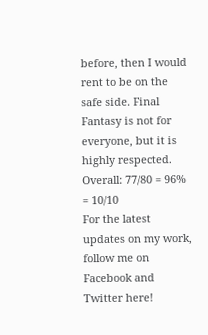before, then I would rent to be on the safe side. Final Fantasy is not for everyone, but it is highly respected.
Overall: 77/80 = 96% = 10/10
For the latest updates on my work, follow me on Facebook and Twitter here!